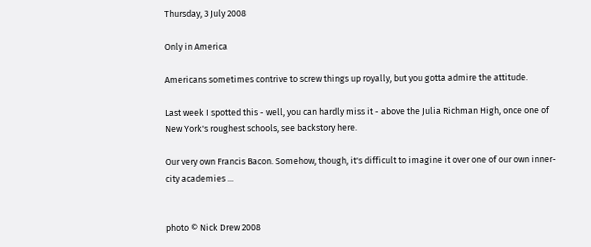Thursday, 3 July 2008

Only in America

Americans sometimes contrive to screw things up royally, but you gotta admire the attitude.

Last week I spotted this - well, you can hardly miss it - above the Julia Richman High, once one of New York's roughest schools, see backstory here.

Our very own Francis Bacon. Somehow, though, it's difficult to imagine it over one of our own inner-city academies ...


photo © Nick Drew 2008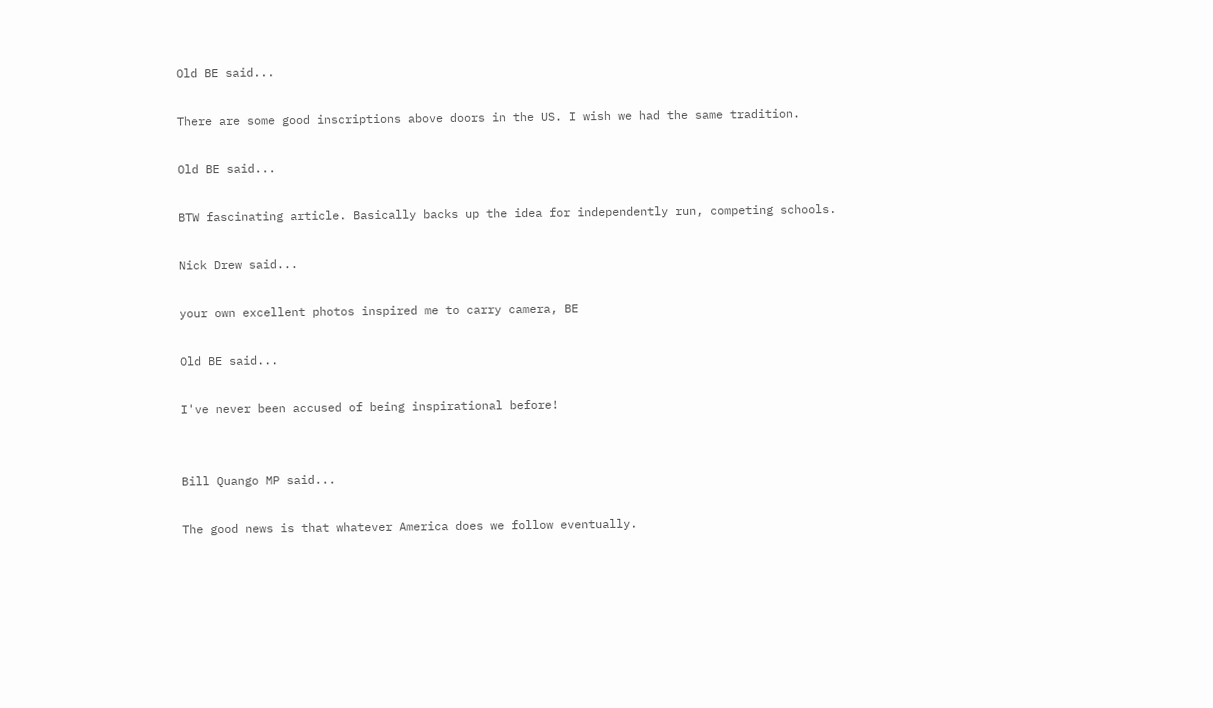Old BE said...

There are some good inscriptions above doors in the US. I wish we had the same tradition.

Old BE said...

BTW fascinating article. Basically backs up the idea for independently run, competing schools.

Nick Drew said...

your own excellent photos inspired me to carry camera, BE

Old BE said...

I've never been accused of being inspirational before!


Bill Quango MP said...

The good news is that whatever America does we follow eventually.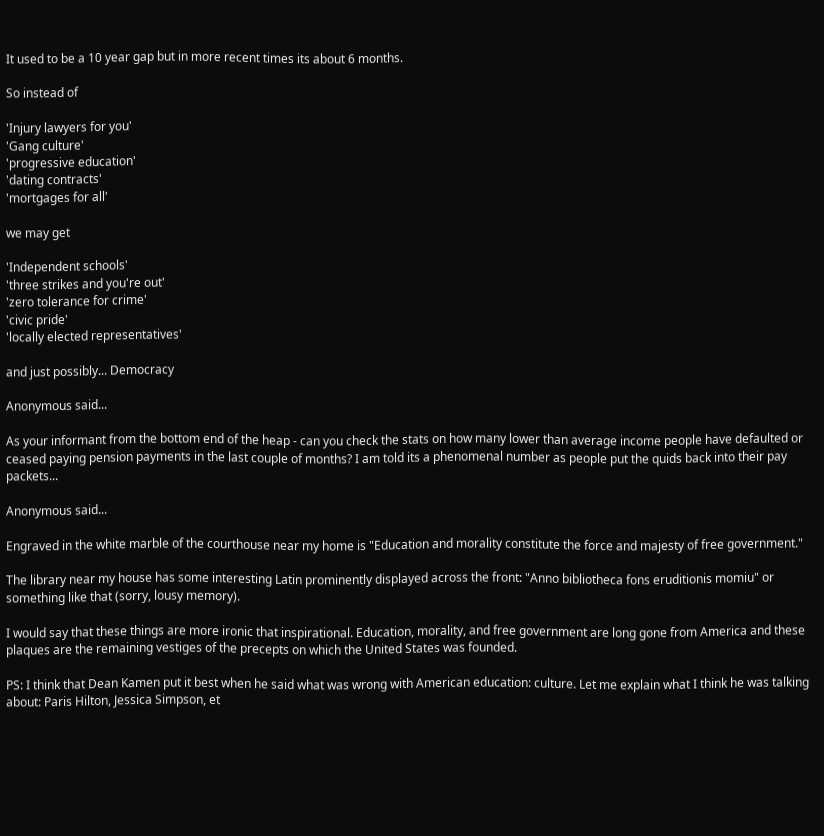It used to be a 10 year gap but in more recent times its about 6 months.

So instead of

'Injury lawyers for you'
'Gang culture'
'progressive education'
'dating contracts'
'mortgages for all'

we may get

'Independent schools'
'three strikes and you're out'
'zero tolerance for crime'
'civic pride'
'locally elected representatives'

and just possibly... Democracy

Anonymous said...

As your informant from the bottom end of the heap - can you check the stats on how many lower than average income people have defaulted or ceased paying pension payments in the last couple of months? I am told its a phenomenal number as people put the quids back into their pay packets...

Anonymous said...

Engraved in the white marble of the courthouse near my home is "Education and morality constitute the force and majesty of free government."

The library near my house has some interesting Latin prominently displayed across the front: "Anno bibliotheca fons eruditionis momiu" or something like that (sorry, lousy memory).

I would say that these things are more ironic that inspirational. Education, morality, and free government are long gone from America and these plaques are the remaining vestiges of the precepts on which the United States was founded.

PS: I think that Dean Kamen put it best when he said what was wrong with American education: culture. Let me explain what I think he was talking about: Paris Hilton, Jessica Simpson, et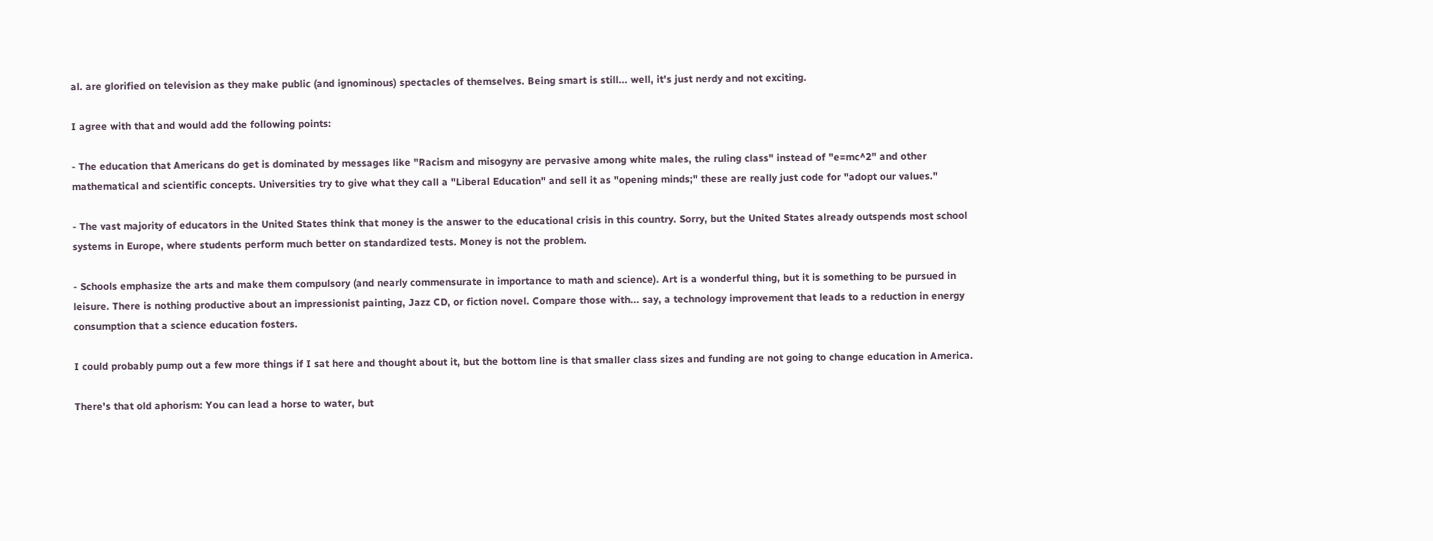al. are glorified on television as they make public (and ignominous) spectacles of themselves. Being smart is still... well, it's just nerdy and not exciting.

I agree with that and would add the following points:

- The education that Americans do get is dominated by messages like "Racism and misogyny are pervasive among white males, the ruling class" instead of "e=mc^2" and other mathematical and scientific concepts. Universities try to give what they call a "Liberal Education" and sell it as "opening minds;" these are really just code for "adopt our values."

- The vast majority of educators in the United States think that money is the answer to the educational crisis in this country. Sorry, but the United States already outspends most school systems in Europe, where students perform much better on standardized tests. Money is not the problem.

- Schools emphasize the arts and make them compulsory (and nearly commensurate in importance to math and science). Art is a wonderful thing, but it is something to be pursued in leisure. There is nothing productive about an impressionist painting, Jazz CD, or fiction novel. Compare those with... say, a technology improvement that leads to a reduction in energy consumption that a science education fosters.

I could probably pump out a few more things if I sat here and thought about it, but the bottom line is that smaller class sizes and funding are not going to change education in America.

There's that old aphorism: You can lead a horse to water, but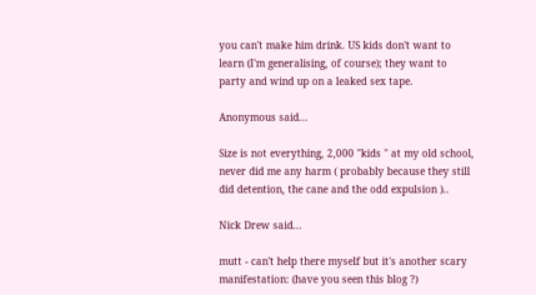you can't make him drink. US kids don't want to learn (I'm generalising, of course); they want to party and wind up on a leaked sex tape.

Anonymous said...

Size is not everything, 2,000 "kids " at my old school, never did me any harm ( probably because they still did detention, the cane and the odd expulsion )..

Nick Drew said...

mutt - can't help there myself but it's another scary manifestation: (have you seen this blog ?)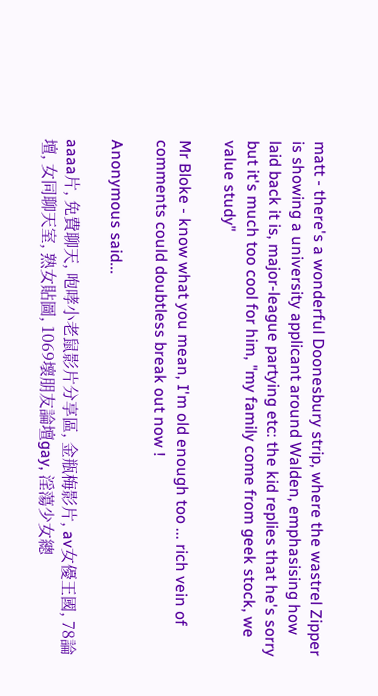matt - there's a wonderful Doonesbury strip, where the wastrel Zipper is showing a university applicant around Walden, emphasising how laid back it is, major-league partying etc: the kid replies that he's sorry but it's much too cool for him, "my family come from geek stock, we value study"

Mr Bloke - know what you mean, I'm old enough too ... rich vein of comments could doubtless break out now !

Anonymous said...

aaaa片, 免費聊天, 咆哮小老鼠影片分享區, 金瓶梅影片, av女優王國, 78論壇, 女同聊天室, 熟女貼圖, 1069壞朋友論壇gay, 淫蕩少女總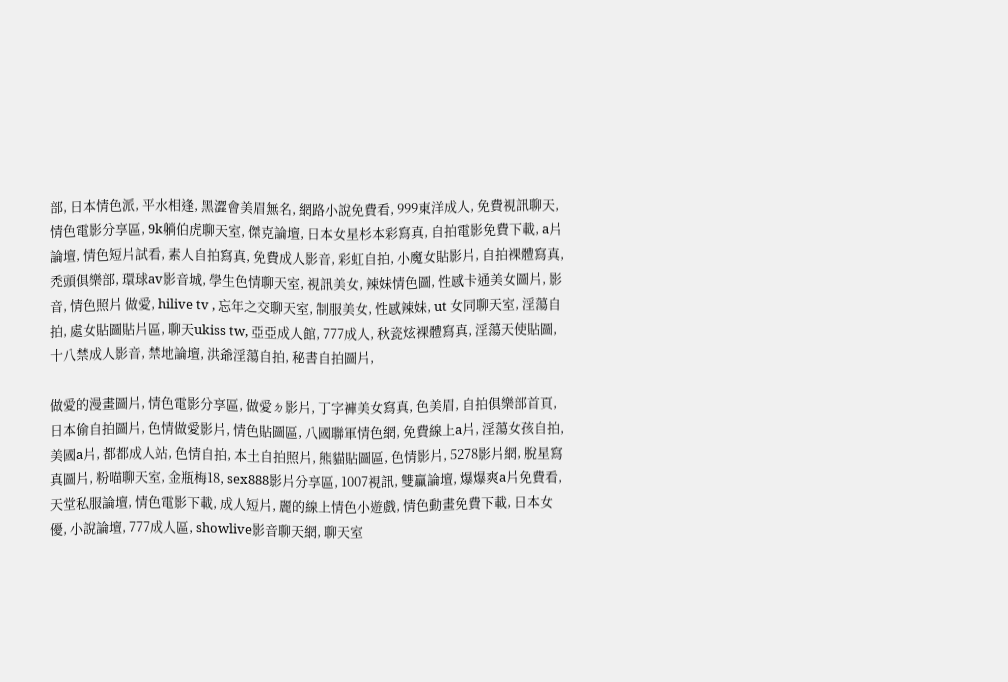部, 日本情色派, 平水相逢, 黑澀會美眉無名, 網路小說免費看, 999東洋成人, 免費視訊聊天, 情色電影分享區, 9k躺伯虎聊天室, 傑克論壇, 日本女星杉本彩寫真, 自拍電影免費下載, a片論壇, 情色短片試看, 素人自拍寫真, 免費成人影音, 彩虹自拍, 小魔女貼影片, 自拍裸體寫真, 禿頭俱樂部, 環球av影音城, 學生色情聊天室, 視訊美女, 辣妹情色圖, 性感卡通美女圖片, 影音, 情色照片 做愛, hilive tv , 忘年之交聊天室, 制服美女, 性感辣妹, ut 女同聊天室, 淫蕩自拍, 處女貼圖貼片區, 聊天ukiss tw, 亞亞成人館, 777成人, 秋瓷炫裸體寫真, 淫蕩天使貼圖, 十八禁成人影音, 禁地論壇, 洪爺淫蕩自拍, 秘書自拍圖片,

做愛的漫畫圖片, 情色電影分享區, 做愛ㄉ影片, 丁字褲美女寫真, 色美眉, 自拍俱樂部首頁, 日本偷自拍圖片, 色情做愛影片, 情色貼圖區, 八國聯軍情色網, 免費線上a片, 淫蕩女孩自拍, 美國a片, 都都成人站, 色情自拍, 本土自拍照片, 熊貓貼圖區, 色情影片, 5278影片網, 脫星寫真圖片, 粉喵聊天室, 金瓶梅18, sex888影片分享區, 1007視訊, 雙贏論壇, 爆爆爽a片免費看, 天堂私服論壇, 情色電影下載, 成人短片, 麗的線上情色小遊戲, 情色動畫免費下載, 日本女優, 小說論壇, 777成人區, showlive影音聊天網, 聊天室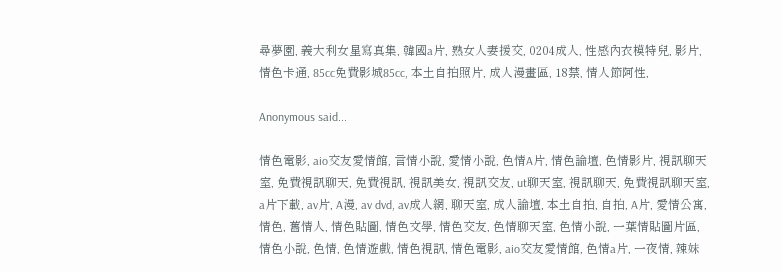尋夢園, 義大利女星寫真集, 韓國a片, 熟女人妻援交, 0204成人, 性感內衣模特兒, 影片, 情色卡通, 85cc免費影城85cc, 本土自拍照片, 成人漫畫區, 18禁, 情人節阿性,

Anonymous said...

情色電影, aio交友愛情館, 言情小說, 愛情小說, 色情A片, 情色論壇, 色情影片, 視訊聊天室, 免費視訊聊天, 免費視訊, 視訊美女, 視訊交友, ut聊天室, 視訊聊天, 免費視訊聊天室, a片下載, av片, A漫, av dvd, av成人網, 聊天室, 成人論壇, 本土自拍, 自拍, A片, 愛情公寓, 情色, 舊情人, 情色貼圖, 情色文學, 情色交友, 色情聊天室, 色情小說, 一葉情貼圖片區, 情色小說, 色情, 色情遊戲, 情色視訊, 情色電影, aio交友愛情館, 色情a片, 一夜情, 辣妹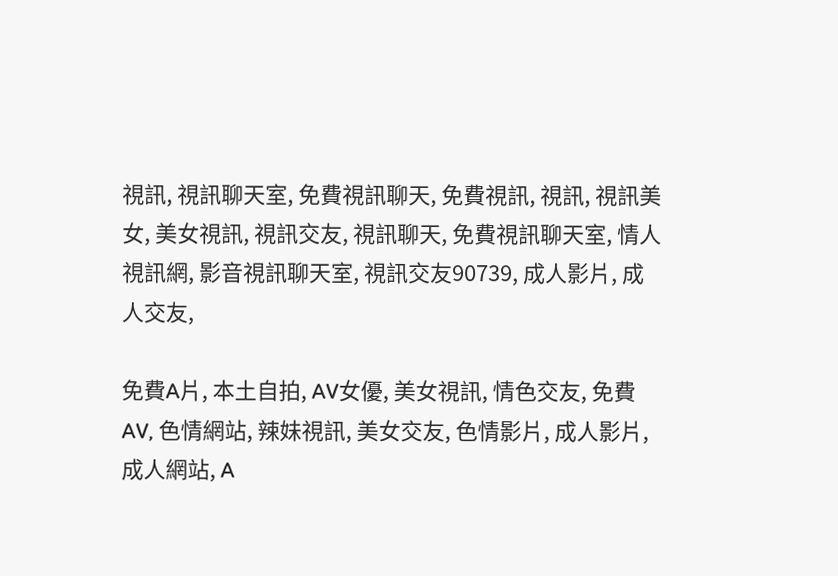視訊, 視訊聊天室, 免費視訊聊天, 免費視訊, 視訊, 視訊美女, 美女視訊, 視訊交友, 視訊聊天, 免費視訊聊天室, 情人視訊網, 影音視訊聊天室, 視訊交友90739, 成人影片, 成人交友,

免費A片, 本土自拍, AV女優, 美女視訊, 情色交友, 免費AV, 色情網站, 辣妹視訊, 美女交友, 色情影片, 成人影片, 成人網站, A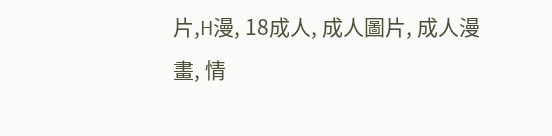片,H漫, 18成人, 成人圖片, 成人漫畫, 情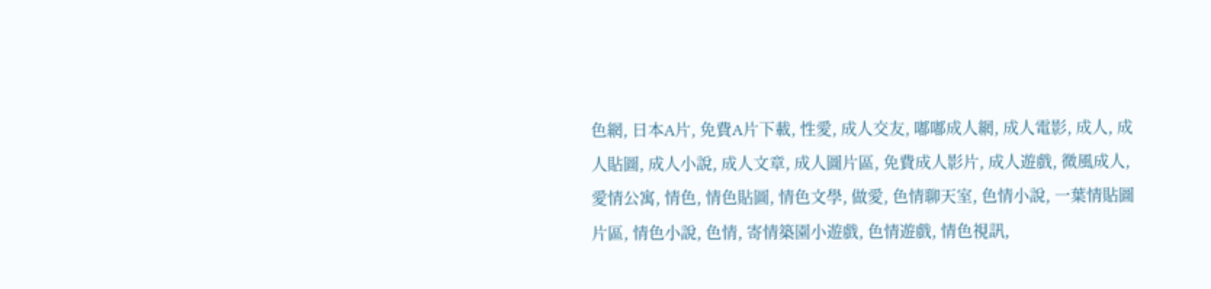色網, 日本A片, 免費A片下載, 性愛, 成人交友, 嘟嘟成人網, 成人電影, 成人, 成人貼圖, 成人小說, 成人文章, 成人圖片區, 免費成人影片, 成人遊戲, 微風成人, 愛情公寓, 情色, 情色貼圖, 情色文學, 做愛, 色情聊天室, 色情小說, 一葉情貼圖片區, 情色小說, 色情, 寄情築園小遊戲, 色情遊戲, 情色視訊,